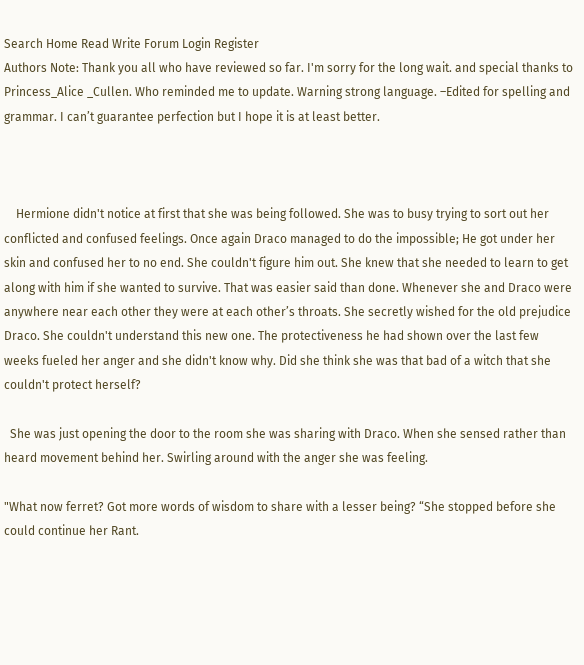Search Home Read Write Forum Login Register
Authors Note: Thank you all who have reviewed so far. I'm sorry for the long wait. and special thanks to Princess_Alice _Cullen. Who reminded me to update. Warning strong language. –Edited for spelling and grammar. I can’t guarantee perfection but I hope it is at least better.



    Hermione didn't notice at first that she was being followed. She was to busy trying to sort out her conflicted and confused feelings. Once again Draco managed to do the impossible; He got under her skin and confused her to no end. She couldn't figure him out. She knew that she needed to learn to get along with him if she wanted to survive. That was easier said than done. Whenever she and Draco were anywhere near each other they were at each other’s throats. She secretly wished for the old prejudice Draco. She couldn't understand this new one. The protectiveness he had shown over the last few weeks fueled her anger and she didn't know why. Did she think she was that bad of a witch that she couldn't protect herself?

  She was just opening the door to the room she was sharing with Draco. When she sensed rather than heard movement behind her. Swirling around with the anger she was feeling.

"What now ferret? Got more words of wisdom to share with a lesser being? “She stopped before she could continue her Rant.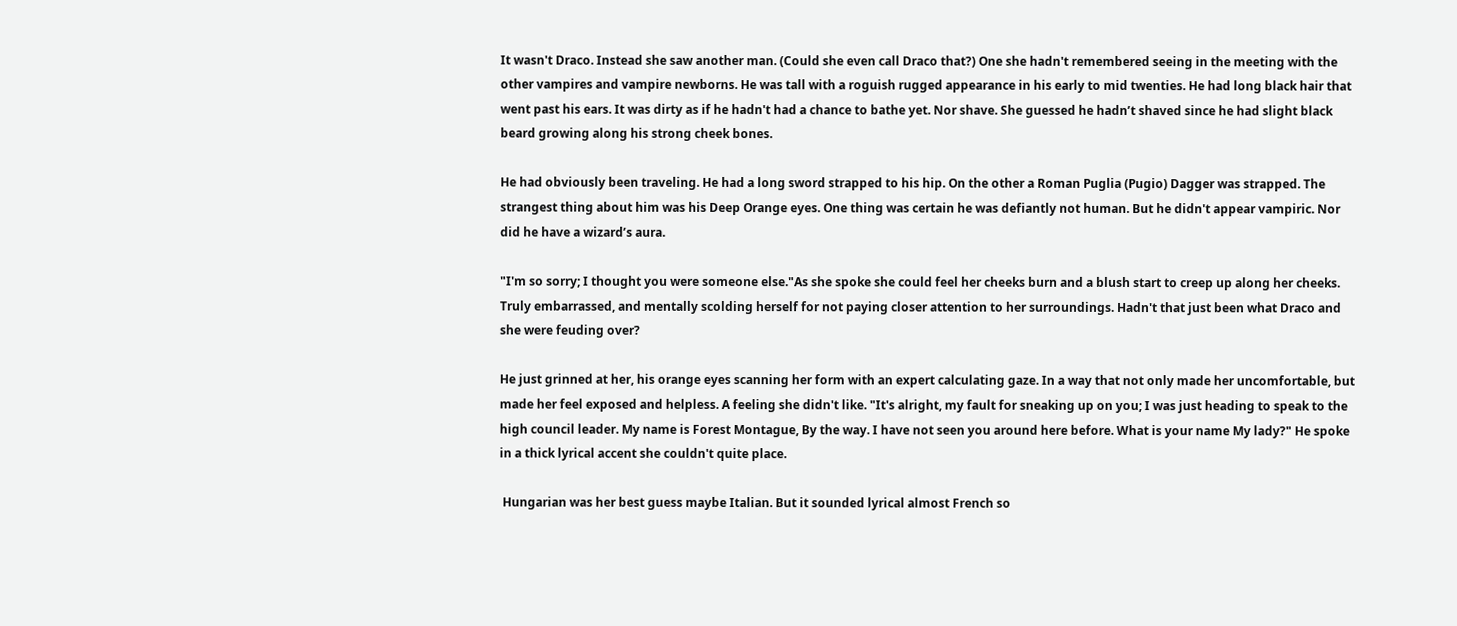It wasn't Draco. Instead she saw another man. (Could she even call Draco that?) One she hadn't remembered seeing in the meeting with the other vampires and vampire newborns. He was tall with a roguish rugged appearance in his early to mid twenties. He had long black hair that went past his ears. It was dirty as if he hadn't had a chance to bathe yet. Nor shave. She guessed he hadn’t shaved since he had slight black beard growing along his strong cheek bones.

He had obviously been traveling. He had a long sword strapped to his hip. On the other a Roman Puglia (Pugio) Dagger was strapped. The strangest thing about him was his Deep Orange eyes. One thing was certain he was defiantly not human. But he didn't appear vampiric. Nor did he have a wizard’s aura.

"I'm so sorry; I thought you were someone else."As she spoke she could feel her cheeks burn and a blush start to creep up along her cheeks. Truly embarrassed, and mentally scolding herself for not paying closer attention to her surroundings. Hadn't that just been what Draco and she were feuding over?

He just grinned at her, his orange eyes scanning her form with an expert calculating gaze. In a way that not only made her uncomfortable, but made her feel exposed and helpless. A feeling she didn't like. "It's alright, my fault for sneaking up on you; I was just heading to speak to the high council leader. My name is Forest Montague, By the way. I have not seen you around here before. What is your name My lady?" He spoke in a thick lyrical accent she couldn't quite place.

 Hungarian was her best guess maybe Italian. But it sounded lyrical almost French so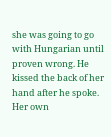she was going to go with Hungarian until proven wrong. He kissed the back of her hand after he spoke. Her own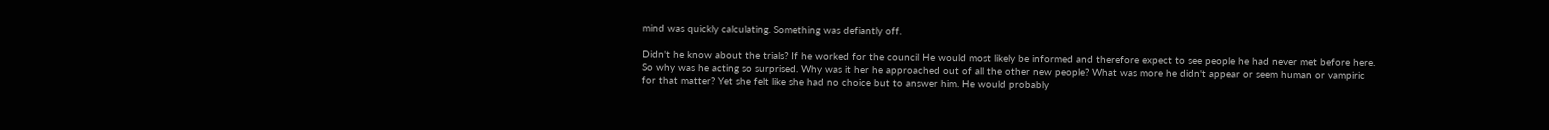mind was quickly calculating. Something was defiantly off.

Didn't he know about the trials? If he worked for the council He would most likely be informed and therefore expect to see people he had never met before here. So why was he acting so surprised. Why was it her he approached out of all the other new people? What was more he didn't appear or seem human or vampiric for that matter? Yet she felt like she had no choice but to answer him. He would probably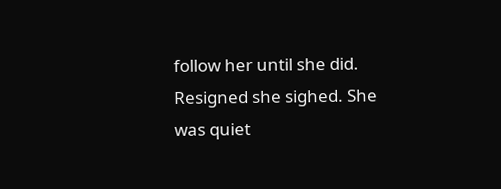follow her until she did. Resigned she sighed. She was quiet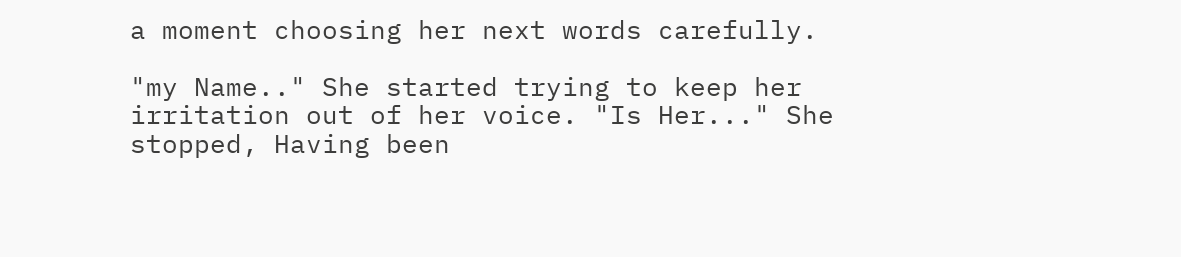a moment choosing her next words carefully.

"my Name.." She started trying to keep her irritation out of her voice. "Is Her..." She stopped, Having been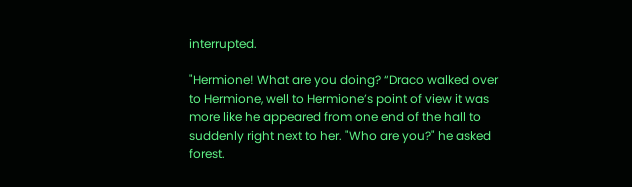interrupted.

"Hermione! What are you doing? “Draco walked over to Hermione, well to Hermione’s point of view it was more like he appeared from one end of the hall to suddenly right next to her. "Who are you?" he asked forest.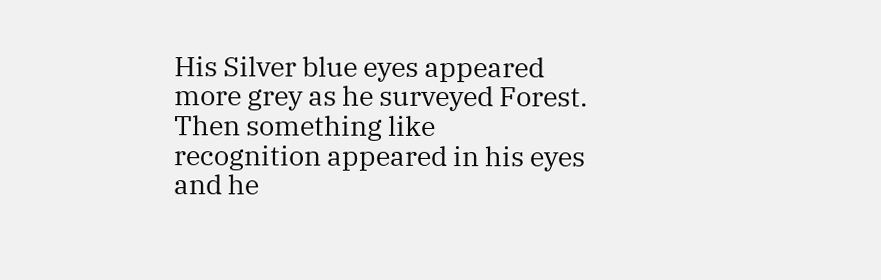His Silver blue eyes appeared more grey as he surveyed Forest. Then something like recognition appeared in his eyes and he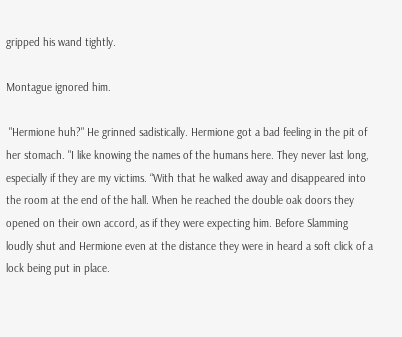gripped his wand tightly.

Montague ignored him.

 "Hermione huh?" He grinned sadistically. Hermione got a bad feeling in the pit of her stomach. "I like knowing the names of the humans here. They never last long, especially if they are my victims. “With that he walked away and disappeared into the room at the end of the hall. When he reached the double oak doors they opened on their own accord, as if they were expecting him. Before Slamming loudly shut and Hermione even at the distance they were in heard a soft click of a lock being put in place.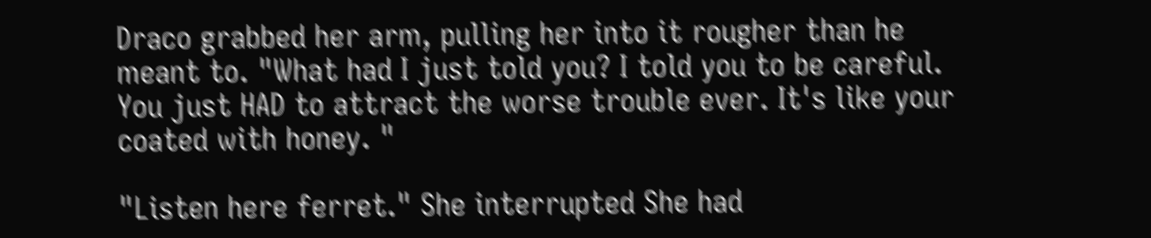Draco grabbed her arm, pulling her into it rougher than he meant to. "What had I just told you? I told you to be careful. You just HAD to attract the worse trouble ever. It's like your coated with honey. "

"Listen here ferret." She interrupted She had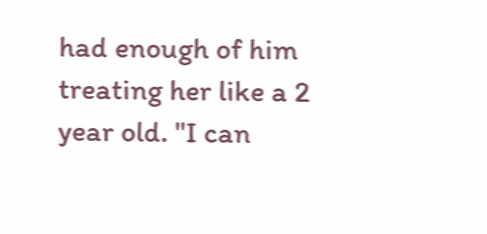had enough of him treating her like a 2 year old. "I can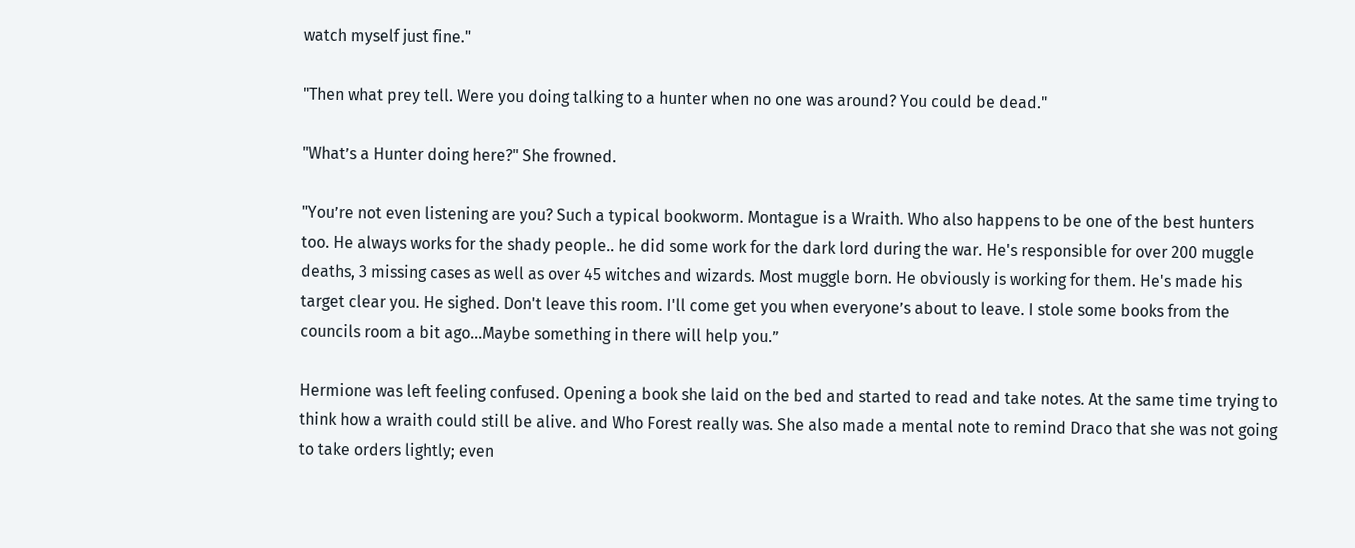watch myself just fine."

"Then what prey tell. Were you doing talking to a hunter when no one was around? You could be dead."

"What’s a Hunter doing here?" She frowned.

"You’re not even listening are you? Such a typical bookworm. Montague is a Wraith. Who also happens to be one of the best hunters too. He always works for the shady people.. he did some work for the dark lord during the war. He's responsible for over 200 muggle deaths, 3 missing cases as well as over 45 witches and wizards. Most muggle born. He obviously is working for them. He's made his target clear you. He sighed. Don't leave this room. I'll come get you when everyone’s about to leave. I stole some books from the councils room a bit ago...Maybe something in there will help you.”

Hermione was left feeling confused. Opening a book she laid on the bed and started to read and take notes. At the same time trying to think how a wraith could still be alive. and Who Forest really was. She also made a mental note to remind Draco that she was not going to take orders lightly; even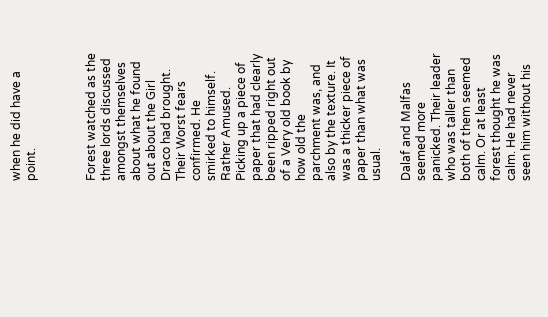when he did have a point.



Forest watched as the three lords discussed amongst themselves about what he found out about the Girl Draco had brought. Their Worst fears confirmed. He smirked to himself. Rather Amused. Picking up a piece of paper that had clearly been ripped right out of a Very old book by how old the parchment was, and also by the texture. It was a thicker piece of paper than what was usual.

Dalaf and Malfas seemed more panicked. Their leader who was taller than both of them seemed calm. Or at least forest thought he was calm. He had never seen him without his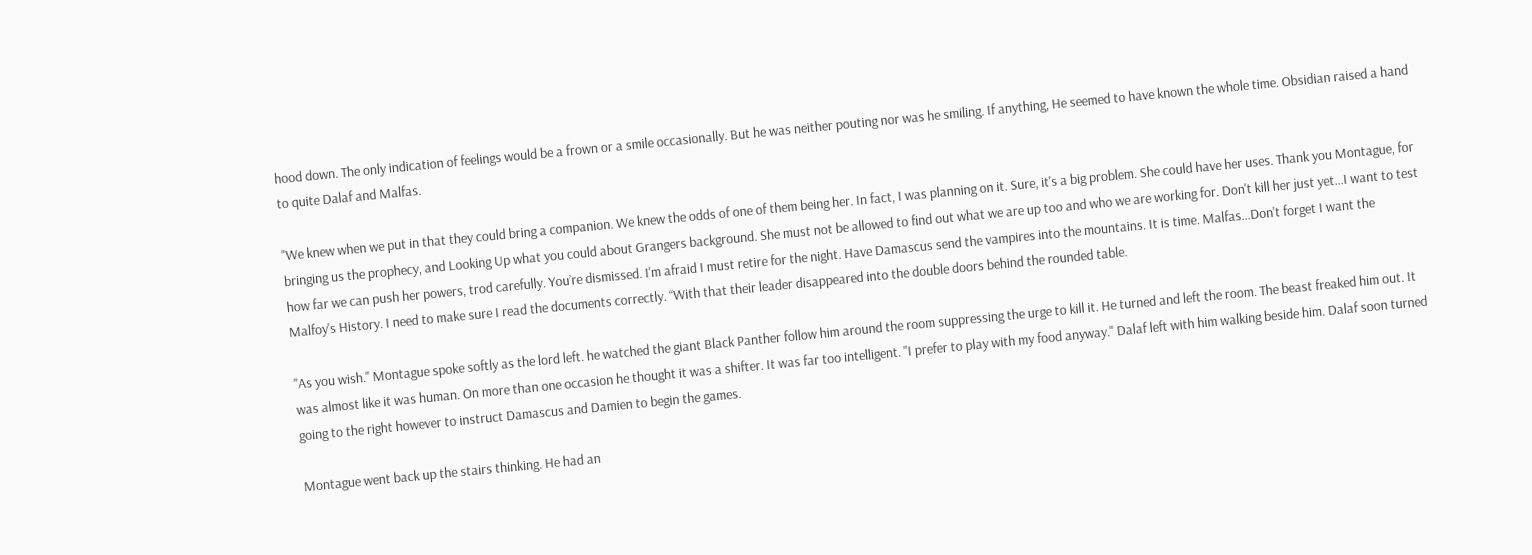hood down. The only indication of feelings would be a frown or a smile occasionally. But he was neither pouting nor was he smiling. If anything, He seemed to have known the whole time. Obsidian raised a hand to quite Dalaf and Malfas.

"We knew when we put in that they could bring a companion. We knew the odds of one of them being her. In fact, I was planning on it. Sure, it's a big problem. She could have her uses. Thank you Montague, for bringing us the prophecy, and Looking Up what you could about Grangers background. She must not be allowed to find out what we are up too and who we are working for. Don't kill her just yet...I want to test how far we can push her powers, trod carefully. You’re dismissed. I'm afraid I must retire for the night. Have Damascus send the vampires into the mountains. It is time. Malfas...Don't forget I want the Malfoy's History. I need to make sure I read the documents correctly. “With that their leader disappeared into the double doors behind the rounded table.

"As you wish." Montague spoke softly as the lord left. he watched the giant Black Panther follow him around the room suppressing the urge to kill it. He turned and left the room. The beast freaked him out. It was almost like it was human. On more than one occasion he thought it was a shifter. It was far too intelligent. "I prefer to play with my food anyway." Dalaf left with him walking beside him. Dalaf soon turned going to the right however to instruct Damascus and Damien to begin the games.

Montague went back up the stairs thinking. He had an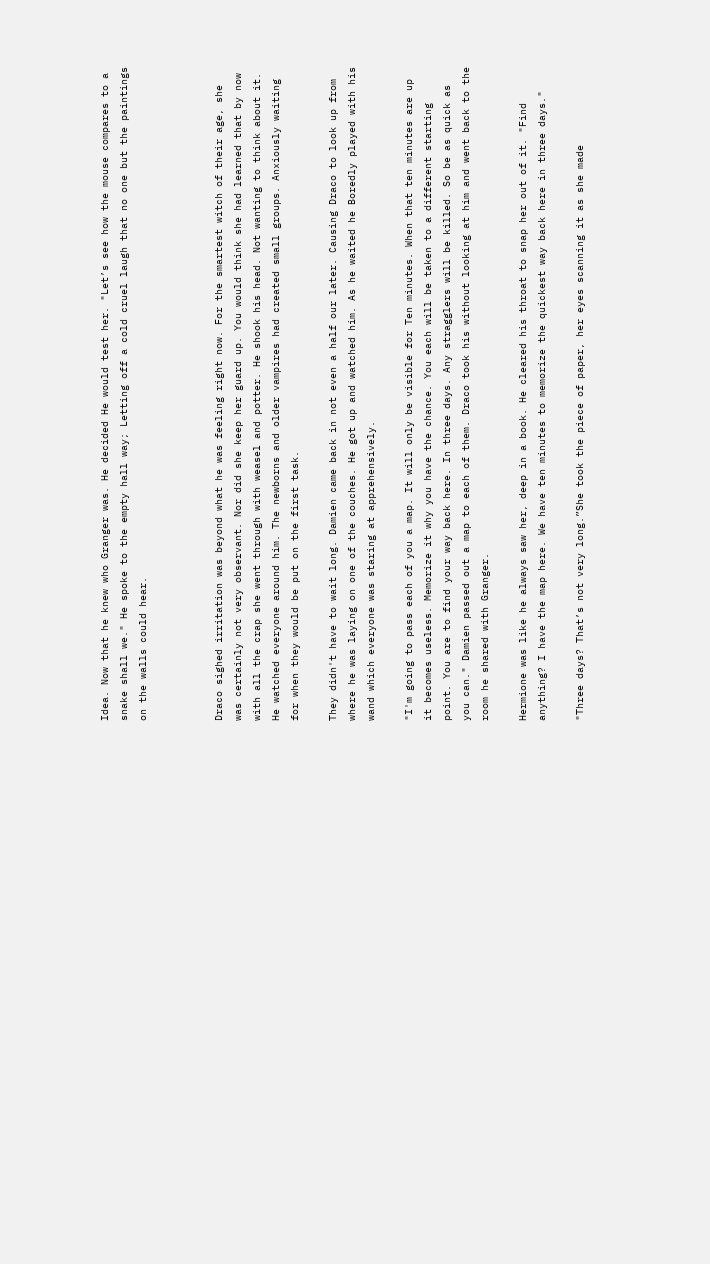Idea. Now that he knew who Granger was. He decided He would test her. "Let’s see how the mouse compares to a snake shall we." He spoke to the empty hall way; Letting off a cold cruel laugh that no one but the paintings on the walls could hear.



Draco sighed irritation was beyond what he was feeling right now. For the smartest witch of their age, she was certainly not very observant. Nor did she keep her guard up. You would think she had learned that by now with all the crap she went through with weasel and potter. He shook his head. Not wanting to think about it. He watched everyone around him. The newborns and older vampires had created small groups. Anxiously waiting for when they would be put on the first task.

They didn't have to wait long. Damien came back in not even a half our later. Causing Draco to look up from where he was laying on one of the couches. He got up and watched him. As he waited he Boredly played with his wand which everyone was staring at apprehensively.

"I'm going to pass each of you a map. It will only be visible for Ten minutes. When that ten minutes are up it becomes useless. Memorize it why you have the chance. You each will be taken to a different starting point. You are to find your way back here. In three days. Any stragglers will be killed. So be as quick as you can." Damien passed out a map to each of them. Draco took his without looking at him and went back to the room he shared with Granger.

Hermione was like he always saw her, deep in a book. He cleared his throat to snap her out of it. "Find anything? I have the map here. We have ten minutes to memorize the quickest way back here in three days."

"Three days? That’s not very long.”She took the piece of paper, her eyes scanning it as she made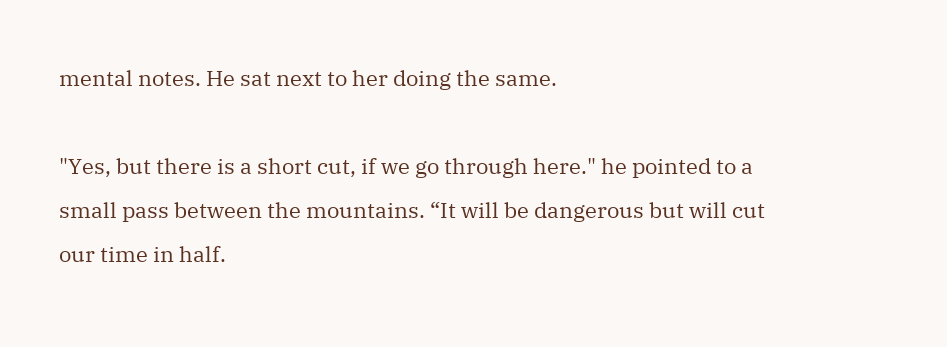mental notes. He sat next to her doing the same.

"Yes, but there is a short cut, if we go through here." he pointed to a small pass between the mountains. “It will be dangerous but will cut our time in half.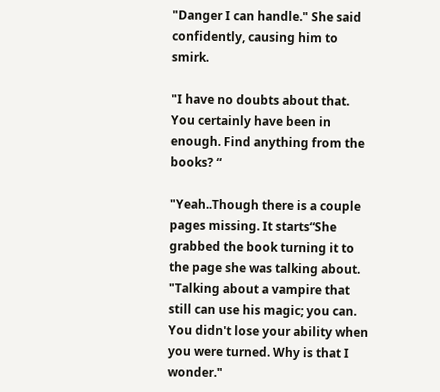"Danger I can handle." She said confidently, causing him to smirk.

"I have no doubts about that. You certainly have been in enough. Find anything from the books? “

"Yeah..Though there is a couple pages missing. It starts“She grabbed the book turning it to the page she was talking about. "Talking about a vampire that still can use his magic; you can. You didn't lose your ability when you were turned. Why is that I wonder."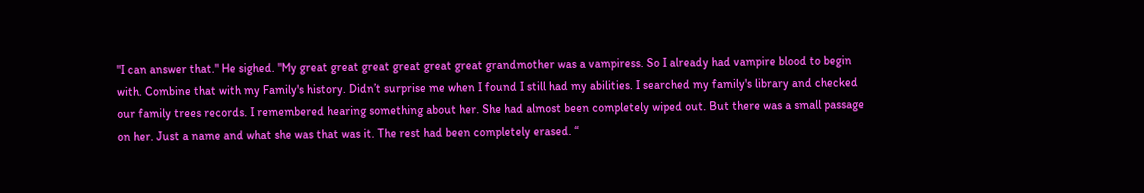"I can answer that." He sighed. "My great great great great great great grandmother was a vampiress. So I already had vampire blood to begin with. Combine that with my Family's history. Didn’t surprise me when I found I still had my abilities. I searched my family's library and checked our family trees records. I remembered hearing something about her. She had almost been completely wiped out. But there was a small passage on her. Just a name and what she was that was it. The rest had been completely erased. “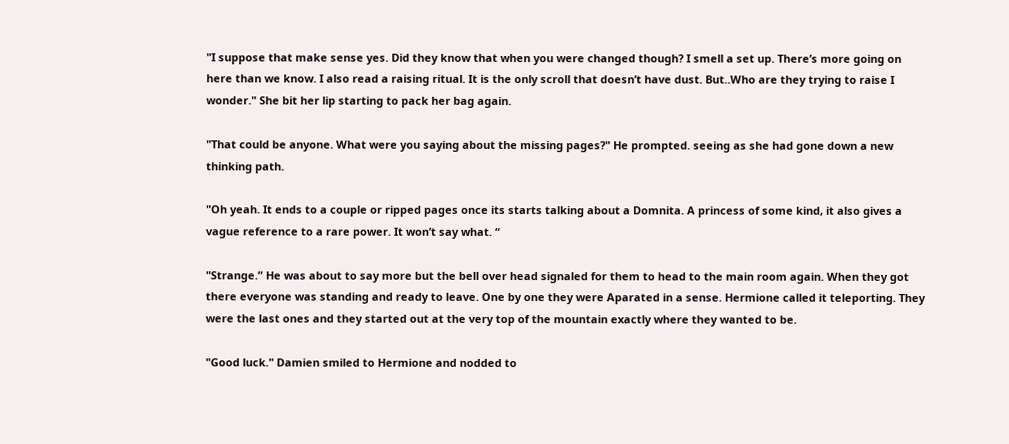"I suppose that make sense yes. Did they know that when you were changed though? I smell a set up. There’s more going on here than we know. I also read a raising ritual. It is the only scroll that doesn’t have dust. But..Who are they trying to raise I wonder." She bit her lip starting to pack her bag again.

"That could be anyone. What were you saying about the missing pages?" He prompted. seeing as she had gone down a new thinking path.

"Oh yeah. It ends to a couple or ripped pages once its starts talking about a Domnita. A princess of some kind, it also gives a vague reference to a rare power. It won’t say what. “

"Strange.” He was about to say more but the bell over head signaled for them to head to the main room again. When they got there everyone was standing and ready to leave. One by one they were Aparated in a sense. Hermione called it teleporting. They were the last ones and they started out at the very top of the mountain exactly where they wanted to be.

"Good luck." Damien smiled to Hermione and nodded to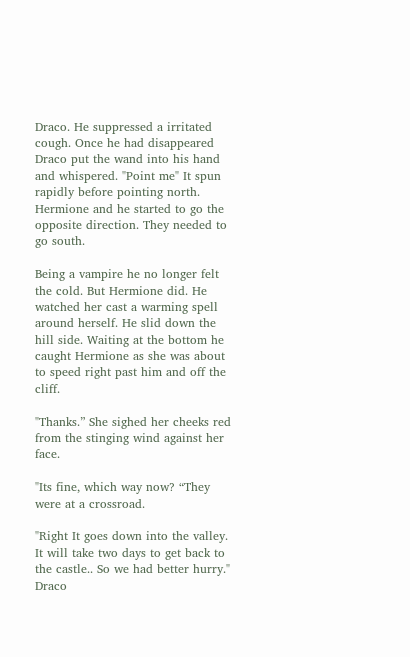Draco. He suppressed a irritated cough. Once he had disappeared Draco put the wand into his hand and whispered. "Point me" It spun rapidly before pointing north. Hermione and he started to go the opposite direction. They needed to go south.

Being a vampire he no longer felt the cold. But Hermione did. He watched her cast a warming spell around herself. He slid down the hill side. Waiting at the bottom he caught Hermione as she was about to speed right past him and off the cliff.

"Thanks.” She sighed her cheeks red from the stinging wind against her face.

"Its fine, which way now? “They were at a crossroad.

"Right It goes down into the valley. It will take two days to get back to the castle.. So we had better hurry." Draco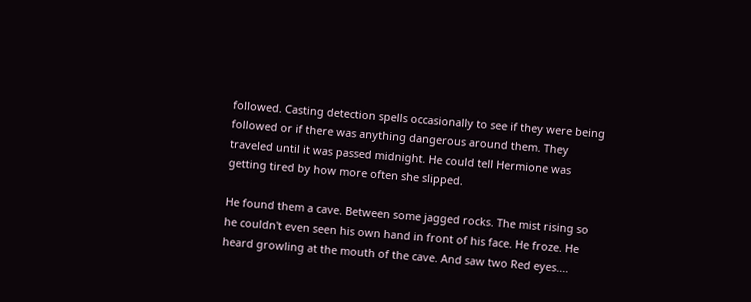followed. Casting detection spells occasionally to see if they were being followed or if there was anything dangerous around them. They traveled until it was passed midnight. He could tell Hermione was getting tired by how more often she slipped.

He found them a cave. Between some jagged rocks. The mist rising so he couldn't even seen his own hand in front of his face. He froze. He heard growling at the mouth of the cave. And saw two Red eyes....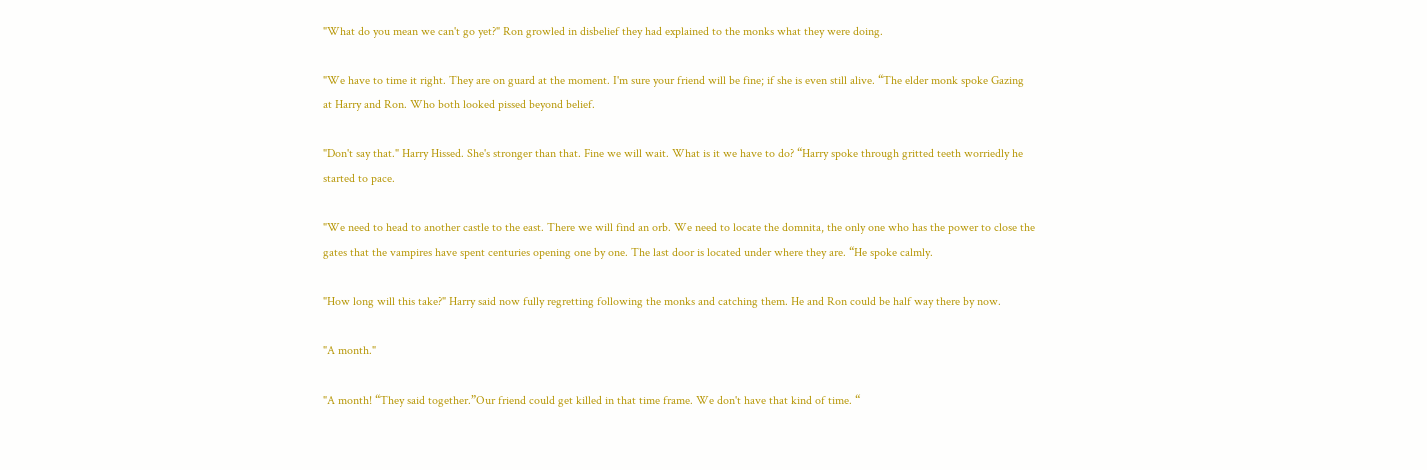"What do you mean we can't go yet?" Ron growled in disbelief they had explained to the monks what they were doing.

"We have to time it right. They are on guard at the moment. I'm sure your friend will be fine; if she is even still alive. “The elder monk spoke Gazing at Harry and Ron. Who both looked pissed beyond belief.

"Don't say that." Harry Hissed. She's stronger than that. Fine we will wait. What is it we have to do? “Harry spoke through gritted teeth worriedly he started to pace.

"We need to head to another castle to the east. There we will find an orb. We need to locate the domnita, the only one who has the power to close the gates that the vampires have spent centuries opening one by one. The last door is located under where they are. “He spoke calmly.

"How long will this take?" Harry said now fully regretting following the monks and catching them. He and Ron could be half way there by now.

"A month."

"A month! “They said together.”Our friend could get killed in that time frame. We don't have that kind of time. “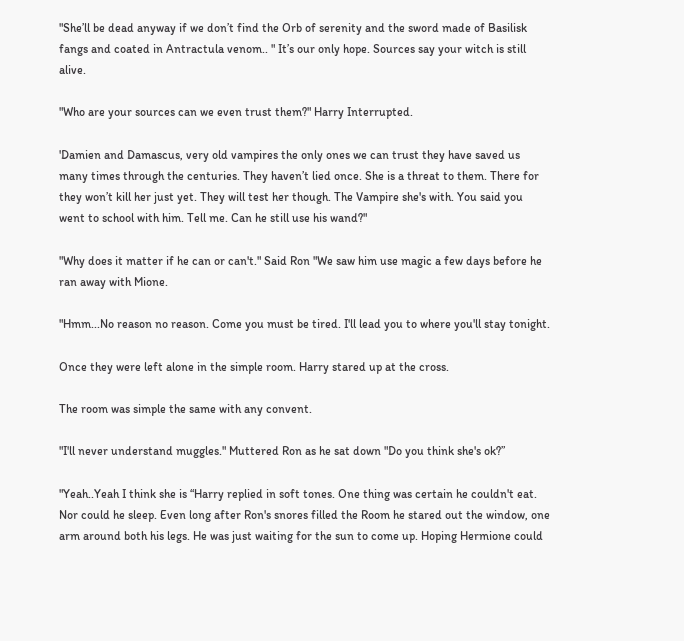"She’ll be dead anyway if we don’t find the Orb of serenity and the sword made of Basilisk fangs and coated in Antractula venom.. " It’s our only hope. Sources say your witch is still alive.

"Who are your sources can we even trust them?" Harry Interrupted.

'Damien and Damascus, very old vampires the only ones we can trust they have saved us many times through the centuries. They haven’t lied once. She is a threat to them. There for they won’t kill her just yet. They will test her though. The Vampire she's with. You said you went to school with him. Tell me. Can he still use his wand?"

"Why does it matter if he can or can't." Said Ron "We saw him use magic a few days before he ran away with Mione.

"Hmm...No reason no reason. Come you must be tired. I'll lead you to where you'll stay tonight.

Once they were left alone in the simple room. Harry stared up at the cross.

The room was simple the same with any convent.

"I'll never understand muggles." Muttered Ron as he sat down "Do you think she's ok?”

"Yeah..Yeah I think she is “Harry replied in soft tones. One thing was certain he couldn't eat. Nor could he sleep. Even long after Ron's snores filled the Room he stared out the window, one arm around both his legs. He was just waiting for the sun to come up. Hoping Hermione could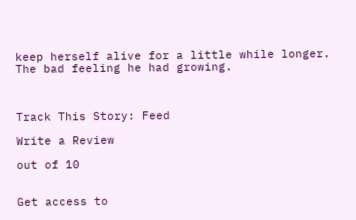keep herself alive for a little while longer. The bad feeling he had growing.



Track This Story: Feed

Write a Review

out of 10


Get access to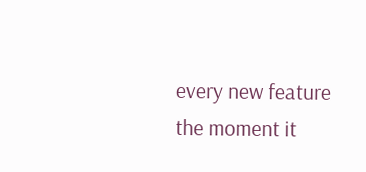every new feature the moment it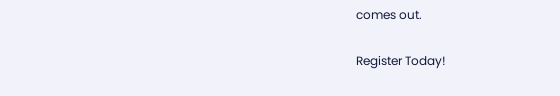comes out.

Register Today!